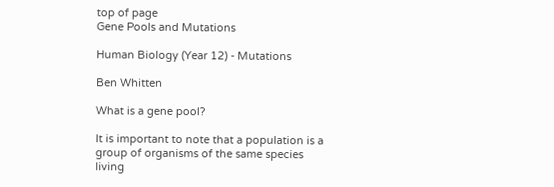top of page
Gene Pools and Mutations

Human Biology (Year 12) - Mutations

Ben Whitten

What is a gene pool?

It is important to note that a population is a group of organisms of the same species living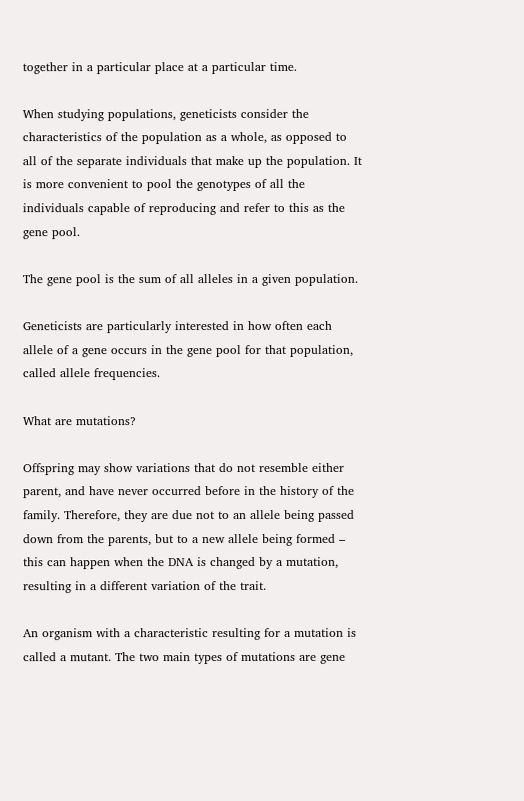together in a particular place at a particular time.

When studying populations, geneticists consider the characteristics of the population as a whole, as opposed to all of the separate individuals that make up the population. It is more convenient to pool the genotypes of all the individuals capable of reproducing and refer to this as the gene pool.

The gene pool is the sum of all alleles in a given population.

Geneticists are particularly interested in how often each allele of a gene occurs in the gene pool for that population, called allele frequencies.

What are mutations?

Offspring may show variations that do not resemble either parent, and have never occurred before in the history of the family. Therefore, they are due not to an allele being passed down from the parents, but to a new allele being formed – this can happen when the DNA is changed by a mutation, resulting in a different variation of the trait.

An organism with a characteristic resulting for a mutation is called a mutant. The two main types of mutations are gene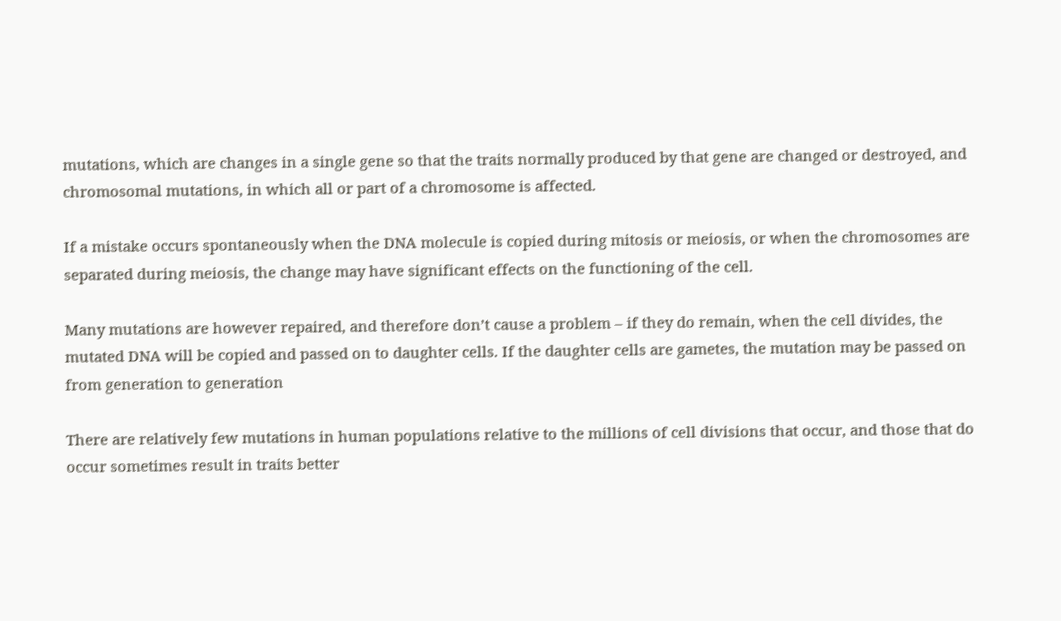mutations, which are changes in a single gene so that the traits normally produced by that gene are changed or destroyed, and chromosomal mutations, in which all or part of a chromosome is affected.

If a mistake occurs spontaneously when the DNA molecule is copied during mitosis or meiosis, or when the chromosomes are separated during meiosis, the change may have significant effects on the functioning of the cell.

Many mutations are however repaired, and therefore don’t cause a problem – if they do remain, when the cell divides, the mutated DNA will be copied and passed on to daughter cells. If the daughter cells are gametes, the mutation may be passed on from generation to generation

There are relatively few mutations in human populations relative to the millions of cell divisions that occur, and those that do occur sometimes result in traits better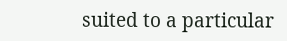suited to a particular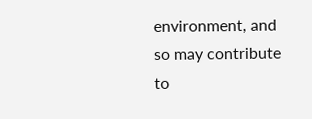environment, and so may contribute to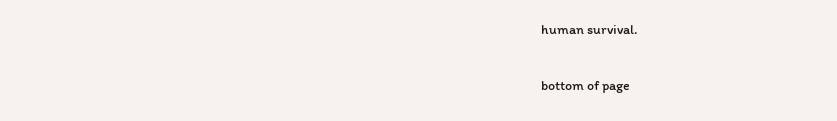human survival.

bottom of page